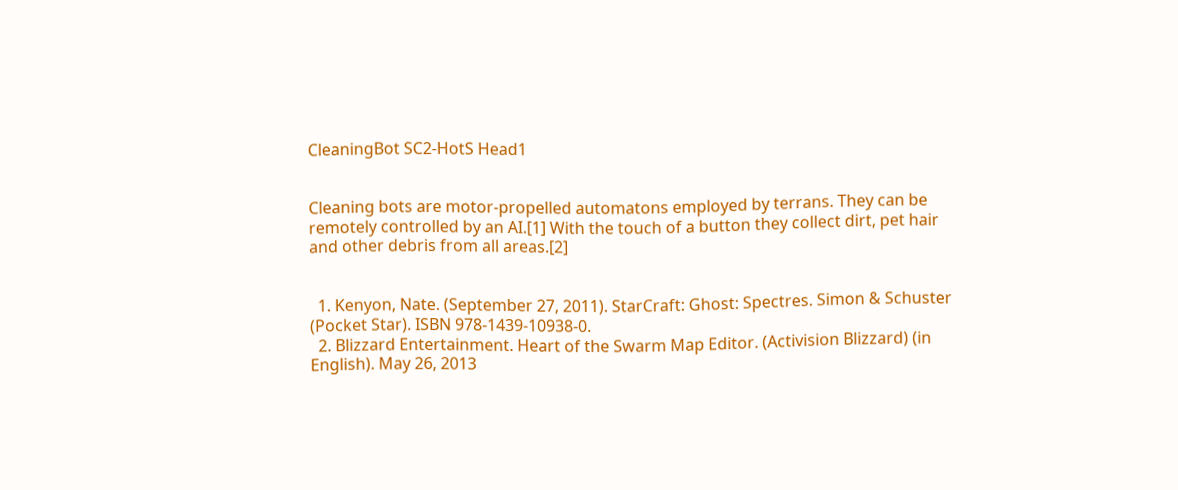CleaningBot SC2-HotS Head1


Cleaning bots are motor-propelled automatons employed by terrans. They can be remotely controlled by an AI.[1] With the touch of a button they collect dirt, pet hair and other debris from all areas.[2]


  1. Kenyon, Nate. (September 27, 2011). StarCraft: Ghost: Spectres. Simon & Schuster (Pocket Star). ISBN 978-1439-10938-0.
  2. Blizzard Entertainment. Heart of the Swarm Map Editor. (Activision Blizzard) (in English). May 26, 2013